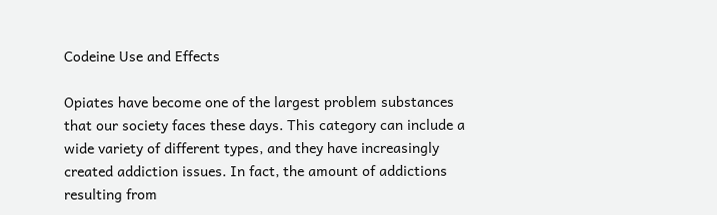Codeine Use and Effects

Opiates have become one of the largest problem substances that our society faces these days. This category can include a wide variety of different types, and they have increasingly created addiction issues. In fact, the amount of addictions resulting from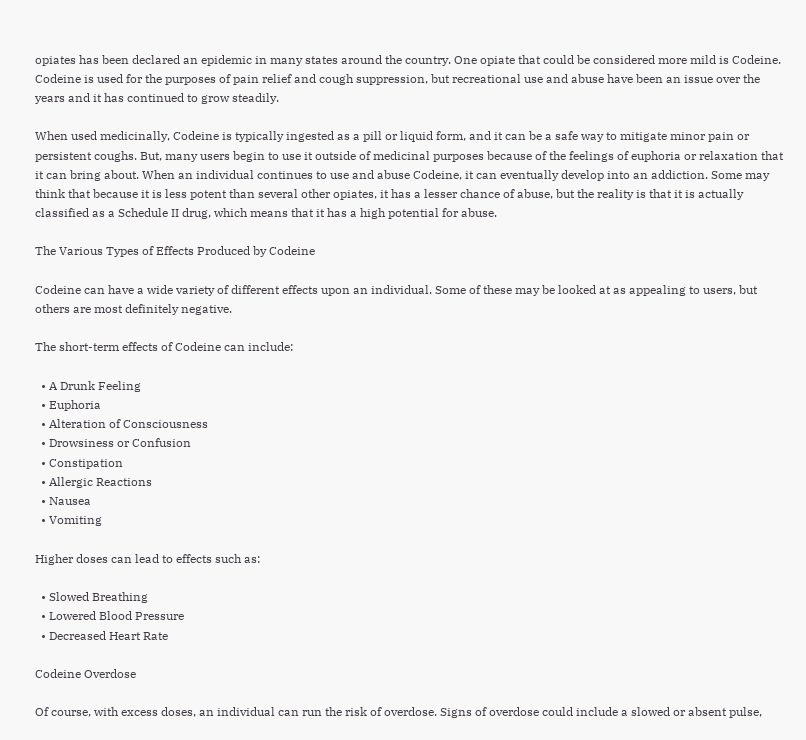opiates has been declared an epidemic in many states around the country. One opiate that could be considered more mild is Codeine. Codeine is used for the purposes of pain relief and cough suppression, but recreational use and abuse have been an issue over the years and it has continued to grow steadily.

When used medicinally, Codeine is typically ingested as a pill or liquid form, and it can be a safe way to mitigate minor pain or persistent coughs. But, many users begin to use it outside of medicinal purposes because of the feelings of euphoria or relaxation that it can bring about. When an individual continues to use and abuse Codeine, it can eventually develop into an addiction. Some may think that because it is less potent than several other opiates, it has a lesser chance of abuse, but the reality is that it is actually classified as a Schedule II drug, which means that it has a high potential for abuse.

The Various Types of Effects Produced by Codeine

Codeine can have a wide variety of different effects upon an individual. Some of these may be looked at as appealing to users, but others are most definitely negative.

The short-term effects of Codeine can include:

  • A Drunk Feeling
  • Euphoria
  • Alteration of Consciousness
  • Drowsiness or Confusion
  • Constipation
  • Allergic Reactions
  • Nausea
  • Vomiting

Higher doses can lead to effects such as:

  • Slowed Breathing
  • Lowered Blood Pressure
  • Decreased Heart Rate

Codeine Overdose

Of course, with excess doses, an individual can run the risk of overdose. Signs of overdose could include a slowed or absent pulse,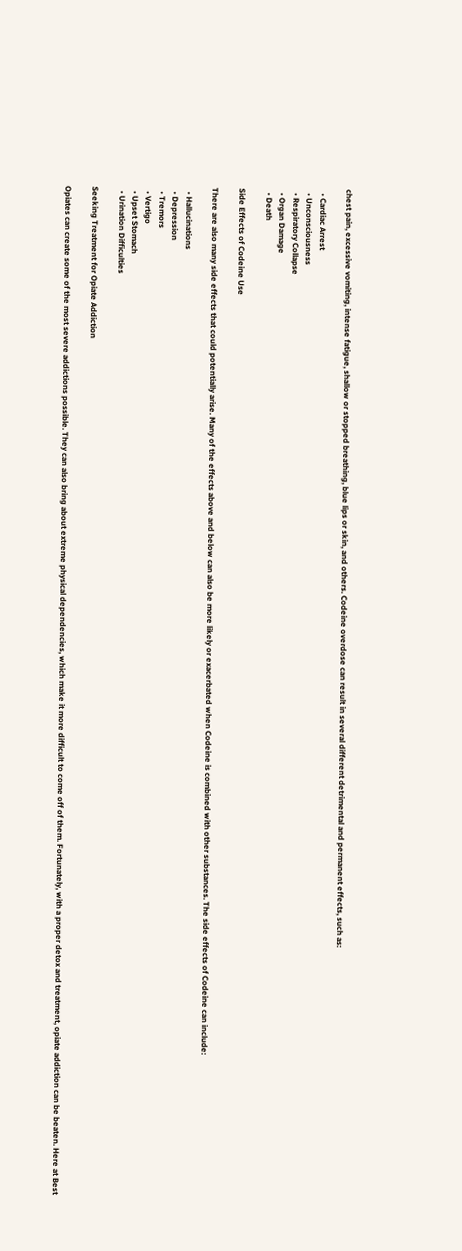chest pain, excessive vomiting, intense fatigue, shallow or stopped breathing, blue lips or skin, and others. Codeine overdose can result in several different detrimental and permanent effects, such as:

  • Cardiac Arrest
  • Unconsciousness
  • Respiratory Collapse
  • Organ Damage
  • Death

Side Effects of Codeine Use

There are also many side effects that could potentially arise. Many of the effects above and below can also be more likely or exacerbated when Codeine is combined with other substances. The side effects of Codeine can include:

  • Hallucinations
  • Depression
  • Tremors
  • Vertigo
  • Upset Stomach
  • Urination Difficulties

Seeking Treatment for Opiate Addiction

Opiates can create some of the most severe addictions possible. They can also bring about extreme physical dependencies, which make it more difficult to come off of them. Fortunately, with a proper detox and treatment, opiate addiction can be beaten. Here at Best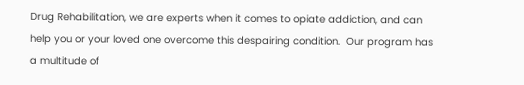Drug Rehabilitation, we are experts when it comes to opiate addiction, and can help you or your loved one overcome this despairing condition.  Our program has a multitude of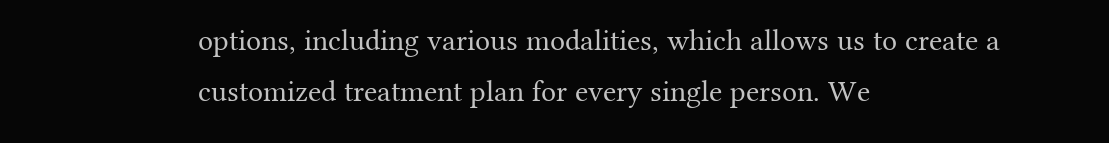options, including various modalities, which allows us to create a customized treatment plan for every single person. We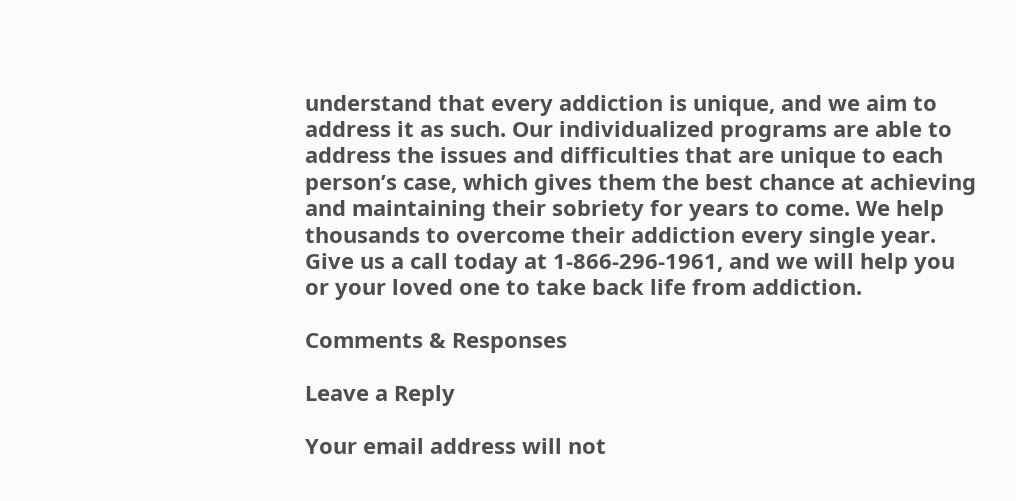understand that every addiction is unique, and we aim to address it as such. Our individualized programs are able to address the issues and difficulties that are unique to each person’s case, which gives them the best chance at achieving and maintaining their sobriety for years to come. We help thousands to overcome their addiction every single year. Give us a call today at 1-866-296-1961, and we will help you or your loved one to take back life from addiction.

Comments & Responses

Leave a Reply

Your email address will not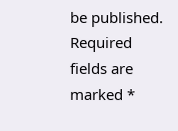be published. Required fields are marked *